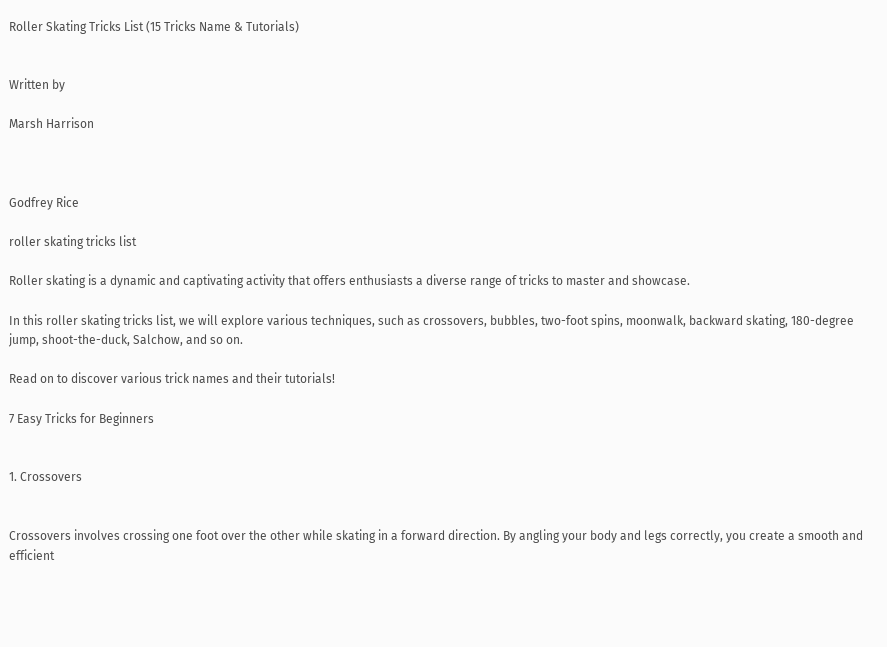Roller Skating Tricks List (15 Tricks Name & Tutorials)


Written by

Marsh Harrison



Godfrey Rice

roller skating tricks list

Roller skating is a dynamic and captivating activity that offers enthusiasts a diverse range of tricks to master and showcase.

In this roller skating tricks list, we will explore various techniques, such as crossovers, bubbles, two-foot spins, moonwalk, backward skating, 180-degree jump, shoot-the-duck, Salchow, and so on.

Read on to discover various trick names and their tutorials!

7 Easy Tricks for Beginners


1. Crossovers


Crossovers involves crossing one foot over the other while skating in a forward direction. By angling your body and legs correctly, you create a smooth and efficient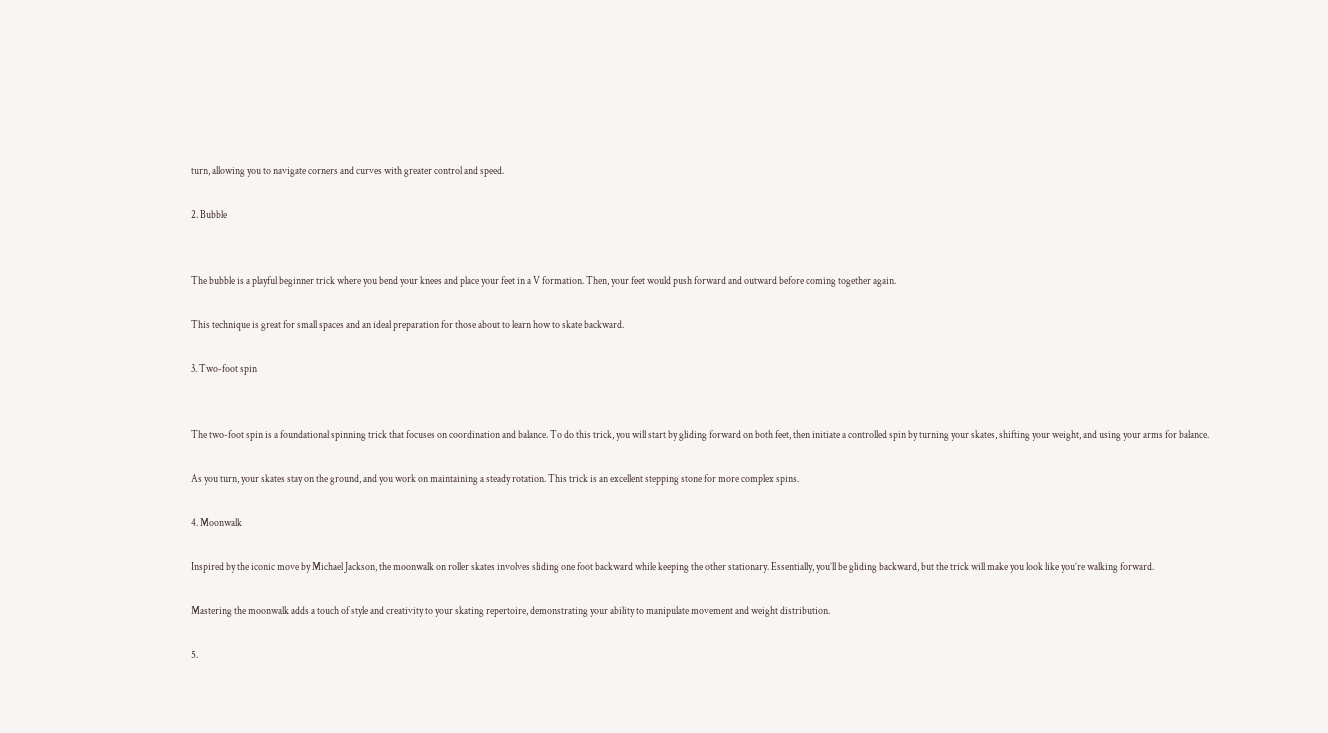turn, allowing you to navigate corners and curves with greater control and speed.

2. Bubble


The bubble is a playful beginner trick where you bend your knees and place your feet in a V formation. Then, your feet would push forward and outward before coming together again.

This technique is great for small spaces and an ideal preparation for those about to learn how to skate backward.

3. Two-foot spin


The two-foot spin is a foundational spinning trick that focuses on coordination and balance. To do this trick, you will start by gliding forward on both feet, then initiate a controlled spin by turning your skates, shifting your weight, and using your arms for balance.

As you turn, your skates stay on the ground, and you work on maintaining a steady rotation. This trick is an excellent stepping stone for more complex spins.

4. Moonwalk

Inspired by the iconic move by Michael Jackson, the moonwalk on roller skates involves sliding one foot backward while keeping the other stationary. Essentially, you’ll be gliding backward, but the trick will make you look like you’re walking forward.

Mastering the moonwalk adds a touch of style and creativity to your skating repertoire, demonstrating your ability to manipulate movement and weight distribution.

5.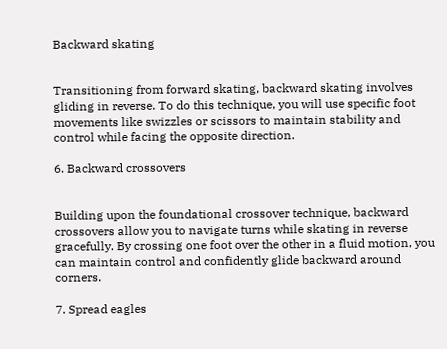Backward skating


Transitioning from forward skating, backward skating involves gliding in reverse. To do this technique, you will use specific foot movements like swizzles or scissors to maintain stability and control while facing the opposite direction.

6. Backward crossovers


Building upon the foundational crossover technique, backward crossovers allow you to navigate turns while skating in reverse gracefully. By crossing one foot over the other in a fluid motion, you can maintain control and confidently glide backward around corners.

7. Spread eagles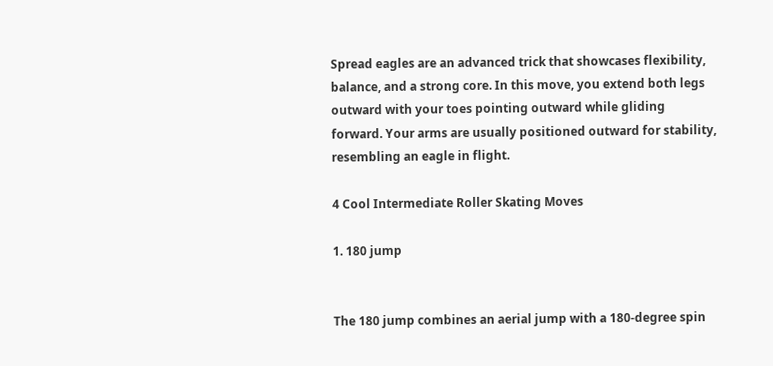Spread eagles are an advanced trick that showcases flexibility, balance, and a strong core. In this move, you extend both legs outward with your toes pointing outward while gliding forward. Your arms are usually positioned outward for stability, resembling an eagle in flight.

4 Cool Intermediate Roller Skating Moves

1. 180 jump


The 180 jump combines an aerial jump with a 180-degree spin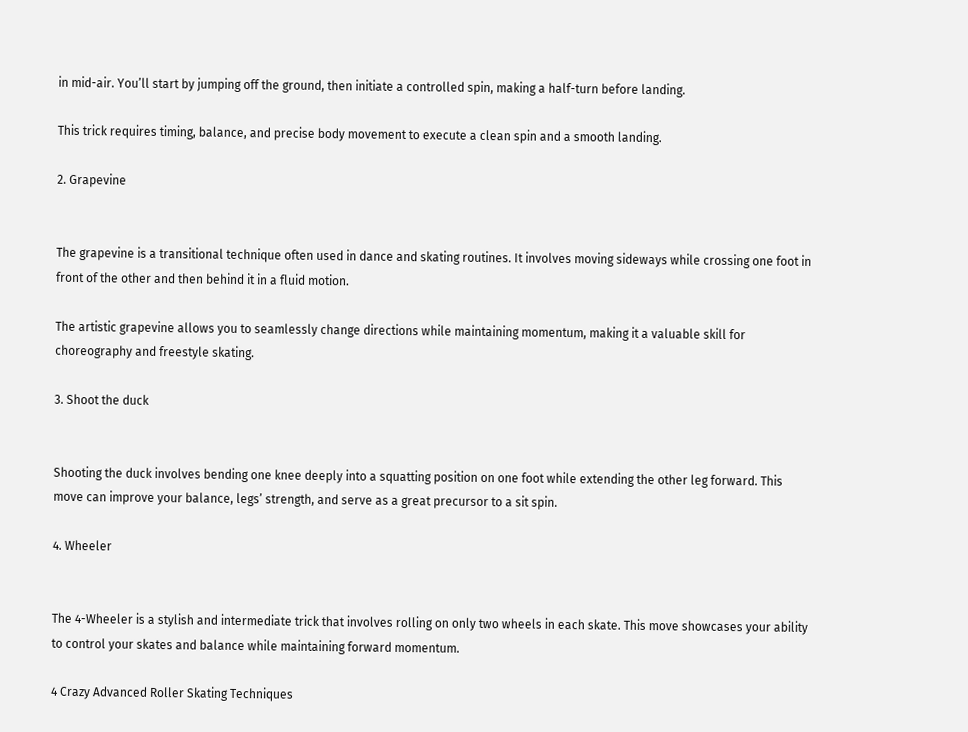in mid-air. You’ll start by jumping off the ground, then initiate a controlled spin, making a half-turn before landing.

This trick requires timing, balance, and precise body movement to execute a clean spin and a smooth landing.

2. Grapevine


The grapevine is a transitional technique often used in dance and skating routines. It involves moving sideways while crossing one foot in front of the other and then behind it in a fluid motion.

The artistic grapevine allows you to seamlessly change directions while maintaining momentum, making it a valuable skill for choreography and freestyle skating.

3. Shoot the duck


Shooting the duck involves bending one knee deeply into a squatting position on one foot while extending the other leg forward. This move can improve your balance, legs’ strength, and serve as a great precursor to a sit spin.

4. Wheeler


The 4-Wheeler is a stylish and intermediate trick that involves rolling on only two wheels in each skate. This move showcases your ability to control your skates and balance while maintaining forward momentum.

4 Crazy Advanced Roller Skating Techniques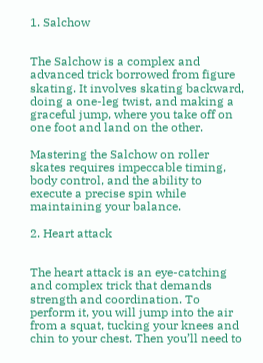1. Salchow


The Salchow is a complex and advanced trick borrowed from figure skating. It involves skating backward, doing a one-leg twist, and making a graceful jump, where you take off on one foot and land on the other.

Mastering the Salchow on roller skates requires impeccable timing, body control, and the ability to execute a precise spin while maintaining your balance.

2. Heart attack


The heart attack is an eye-catching and complex trick that demands strength and coordination. To perform it, you will jump into the air from a squat, tucking your knees and chin to your chest. Then you’ll need to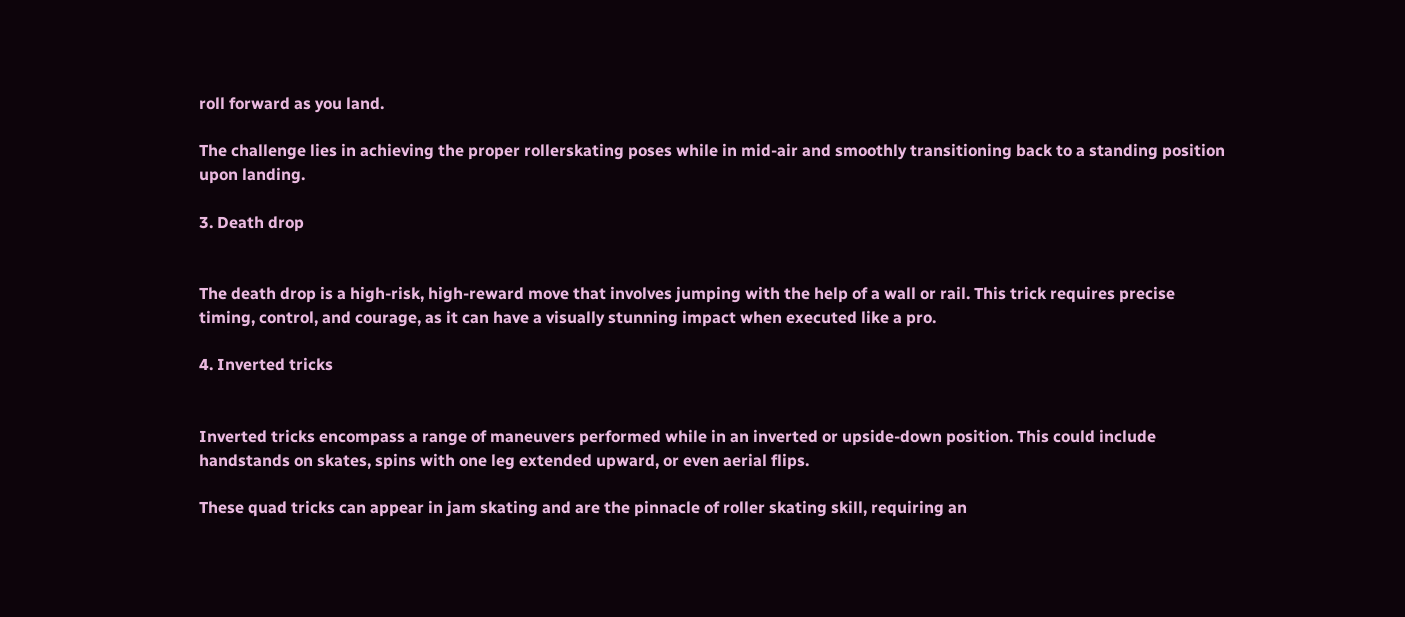roll forward as you land.

The challenge lies in achieving the proper rollerskating poses while in mid-air and smoothly transitioning back to a standing position upon landing.

3. Death drop


The death drop is a high-risk, high-reward move that involves jumping with the help of a wall or rail. This trick requires precise timing, control, and courage, as it can have a visually stunning impact when executed like a pro.

4. Inverted tricks


Inverted tricks encompass a range of maneuvers performed while in an inverted or upside-down position. This could include handstands on skates, spins with one leg extended upward, or even aerial flips.

These quad tricks can appear in jam skating and are the pinnacle of roller skating skill, requiring an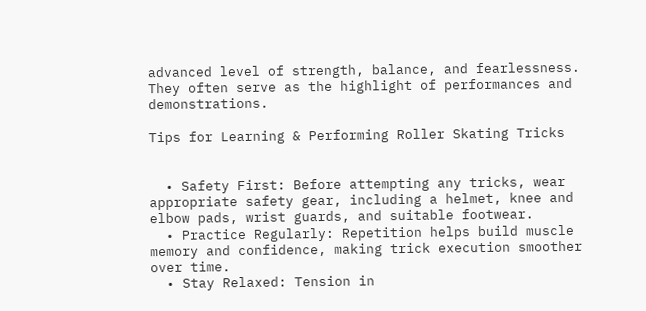advanced level of strength, balance, and fearlessness. They often serve as the highlight of performances and demonstrations.

Tips for Learning & Performing Roller Skating Tricks


  • Safety First: Before attempting any tricks, wear appropriate safety gear, including a helmet, knee and elbow pads, wrist guards, and suitable footwear.
  • Practice Regularly: Repetition helps build muscle memory and confidence, making trick execution smoother over time.
  • Stay Relaxed: Tension in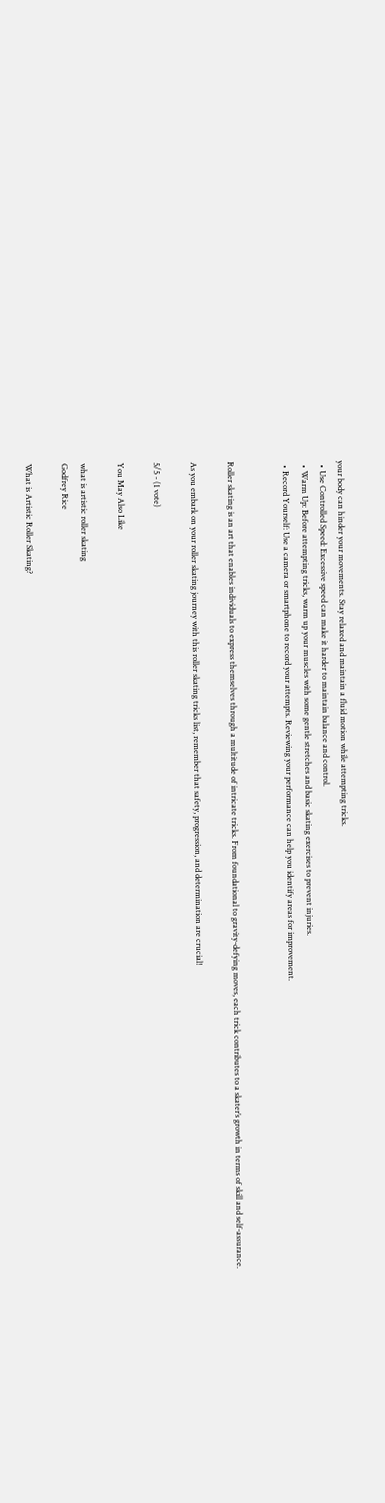your body can hinder your movements. Stay relaxed and maintain a fluid motion while attempting tricks.
  • Use Controlled Speed: Excessive speed can make it harder to maintain balance and control.
  • Warm Up: Before attempting tricks, warm up your muscles with some gentle stretches and basic skating exercises to prevent injuries.
  • Record Yourself: Use a camera or smartphone to record your attempts. Reviewing your performance can help you identify areas for improvement.


Roller skating is an art that enables individuals to express themselves through a multitude of intricate tricks. From foundational to gravity-defying moves, each trick contributes to a skater’s growth in terms of skill and self-assurance.

As you embark on your roller skating journey with this roller skating tricks list, remember that safety, progression, and determination are crucial!

5/5 - (1 vote)

You May Also Like

what is artistic roller skating
Godfrey Rice

What is Artistic Roller Skating?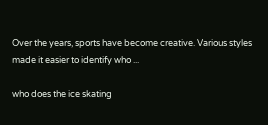Over the years, sports have become creative. Various styles made it easier to identify who ...

who does the ice skating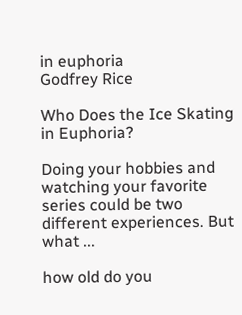in euphoria
Godfrey Rice

Who Does the Ice Skating in Euphoria?

Doing your hobbies and watching your favorite series could be two different experiences. But what ...

how old do you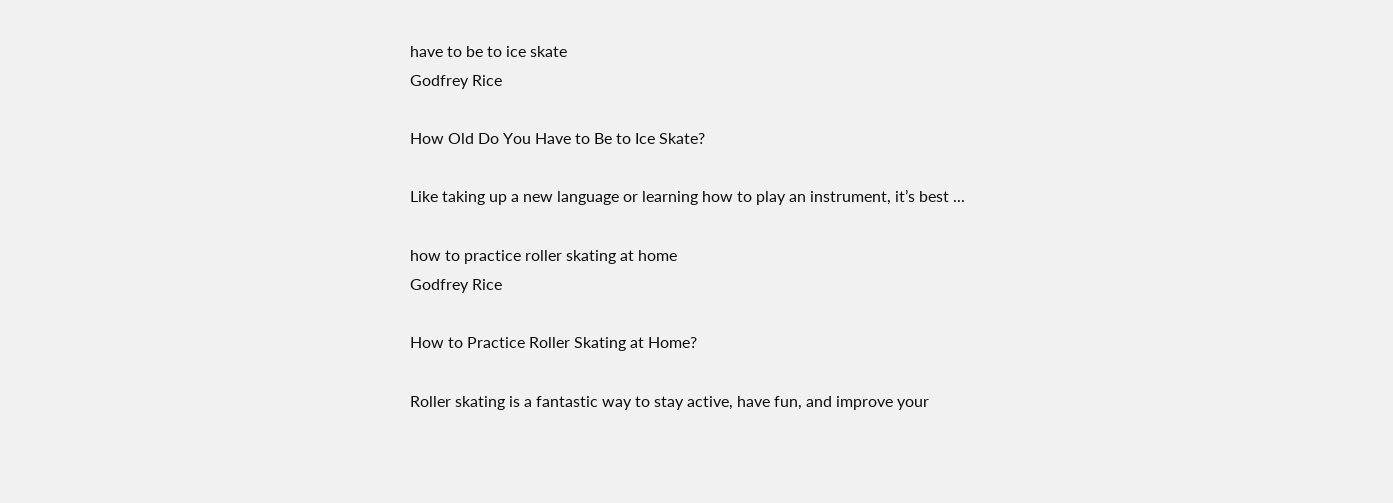have to be to ice skate
Godfrey Rice

How Old Do You Have to Be to Ice Skate?

Like taking up a new language or learning how to play an instrument, it’s best ...

how to practice roller skating at home
Godfrey Rice

How to Practice Roller Skating at Home?

Roller skating is a fantastic way to stay active, have fun, and improve your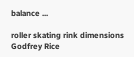balance ...

roller skating rink dimensions
Godfrey Rice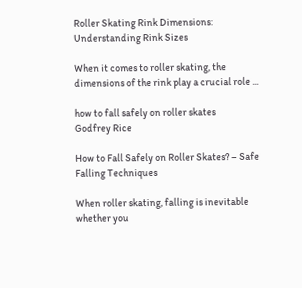Roller Skating Rink Dimensions: Understanding Rink Sizes

When it comes to roller skating, the dimensions of the rink play a crucial role ...

how to fall safely on roller skates
Godfrey Rice

How to Fall Safely on Roller Skates? – Safe Falling Techniques

When roller skating, falling is inevitable whether you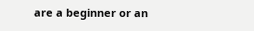are a beginner or an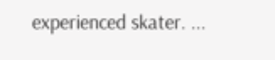experienced skater. ...